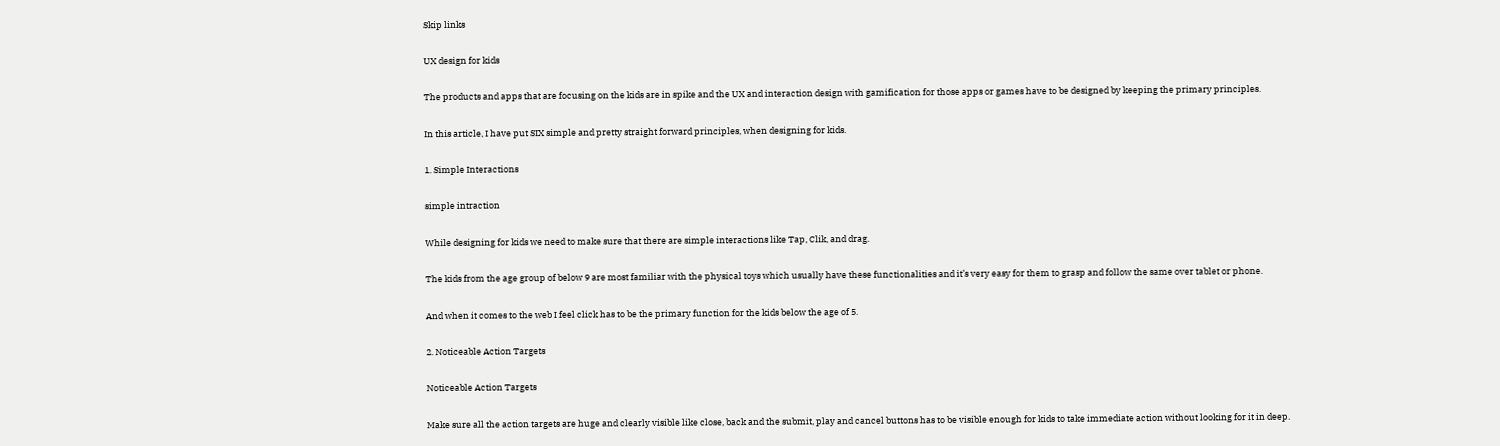Skip links

UX design for kids

The products and apps that are focusing on the kids are in spike and the UX and interaction design with gamification for those apps or games have to be designed by keeping the primary principles.

In this article, I have put SIX simple and pretty straight forward principles, when designing for kids.

1. Simple Interactions

simple intraction

While designing for kids we need to make sure that there are simple interactions like Tap, Clik, and drag.

The kids from the age group of below 9 are most familiar with the physical toys which usually have these functionalities and it’s very easy for them to grasp and follow the same over tablet or phone.

And when it comes to the web I feel click has to be the primary function for the kids below the age of 5.

2. Noticeable Action Targets

Noticeable Action Targets

Make sure all the action targets are huge and clearly visible like close, back and the submit, play and cancel buttons has to be visible enough for kids to take immediate action without looking for it in deep.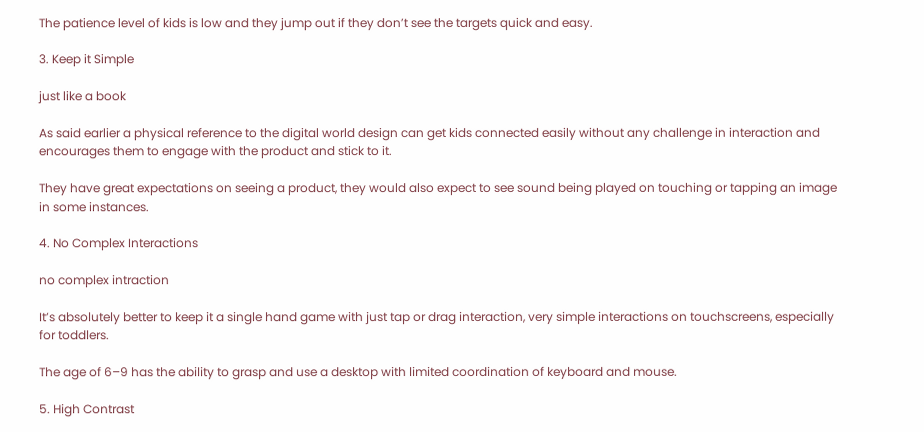The patience level of kids is low and they jump out if they don’t see the targets quick and easy.

3. Keep it Simple

just like a book

As said earlier a physical reference to the digital world design can get kids connected easily without any challenge in interaction and encourages them to engage with the product and stick to it.

They have great expectations on seeing a product, they would also expect to see sound being played on touching or tapping an image in some instances.

4. No Complex Interactions

no complex intraction

It’s absolutely better to keep it a single hand game with just tap or drag interaction, very simple interactions on touchscreens, especially for toddlers.

The age of 6–9 has the ability to grasp and use a desktop with limited coordination of keyboard and mouse.

5. High Contrast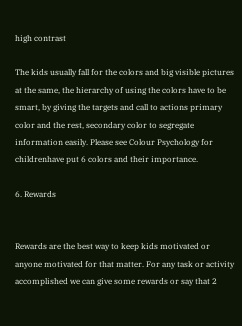high contrast

The kids usually fall for the colors and big visible pictures at the same, the hierarchy of using the colors have to be smart, by giving the targets and call to actions primary color and the rest, secondary color to segregate information easily. Please see Colour Psychology for childrenhave put 6 colors and their importance.

6. Rewards


Rewards are the best way to keep kids motivated or anyone motivated for that matter. For any task or activity accomplished we can give some rewards or say that 2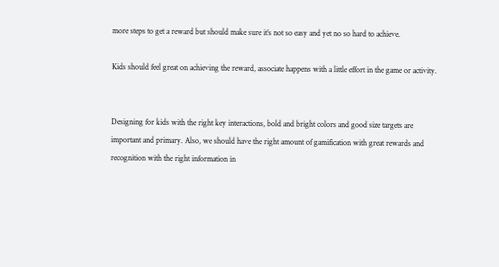more steps to get a reward but should make sure it’s not so easy and yet no so hard to achieve.

Kids should feel great on achieving the reward, associate happens with a little effort in the game or activity.


Designing for kids with the right key interactions, bold and bright colors and good size targets are important and primary. Also, we should have the right amount of gamification with great rewards and recognition with the right information in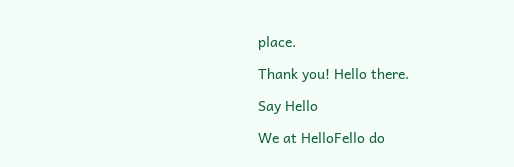place.

Thank you! Hello there.

Say Hello

We at HelloFello do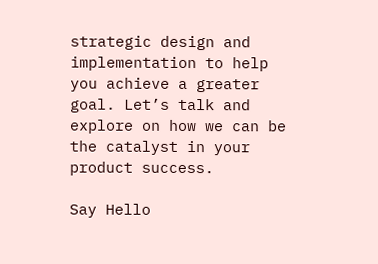strategic design and implementation to help you achieve a greater goal. Let’s talk and explore on how we can be the catalyst in your product success.

Say Hello